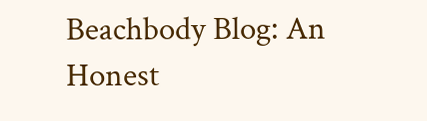Beachbody Blog: An Honest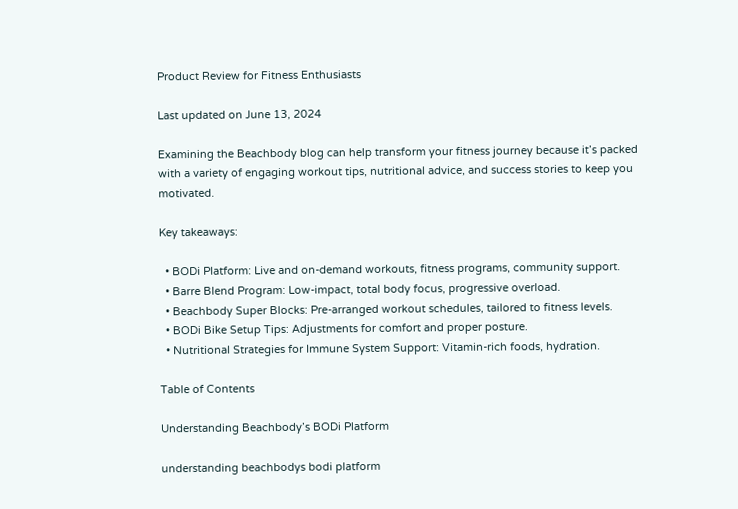Product Review for Fitness Enthusiasts

Last updated on June 13, 2024

Examining the Beachbody blog can help transform your fitness journey because it’s packed with a variety of engaging workout tips, nutritional advice, and success stories to keep you motivated.

Key takeaways:

  • BODi Platform: Live and on-demand workouts, fitness programs, community support.
  • Barre Blend Program: Low-impact, total body focus, progressive overload.
  • Beachbody Super Blocks: Pre-arranged workout schedules, tailored to fitness levels.
  • BODi Bike Setup Tips: Adjustments for comfort and proper posture.
  • Nutritional Strategies for Immune System Support: Vitamin-rich foods, hydration.

Table of Contents

Understanding Beachbody’s BODi Platform

understanding beachbodys bodi platform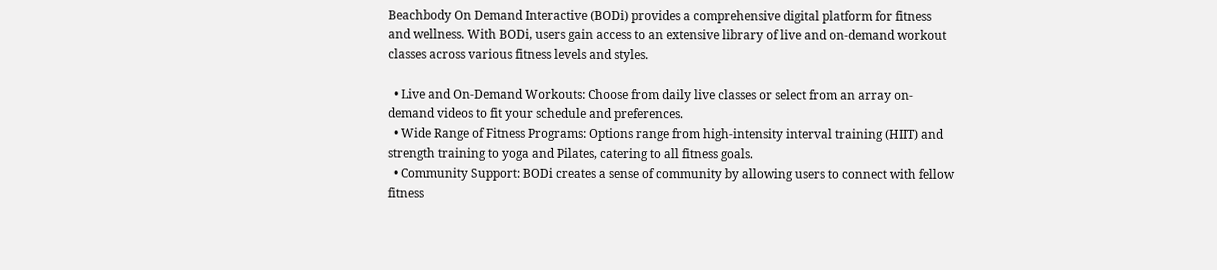Beachbody On Demand Interactive (BODi) provides a comprehensive digital platform for fitness and wellness. With BODi, users gain access to an extensive library of live and on-demand workout classes across various fitness levels and styles.

  • Live and On-Demand Workouts: Choose from daily live classes or select from an array on-demand videos to fit your schedule and preferences.
  • Wide Range of Fitness Programs: Options range from high-intensity interval training (HIIT) and strength training to yoga and Pilates, catering to all fitness goals.
  • Community Support: BODi creates a sense of community by allowing users to connect with fellow fitness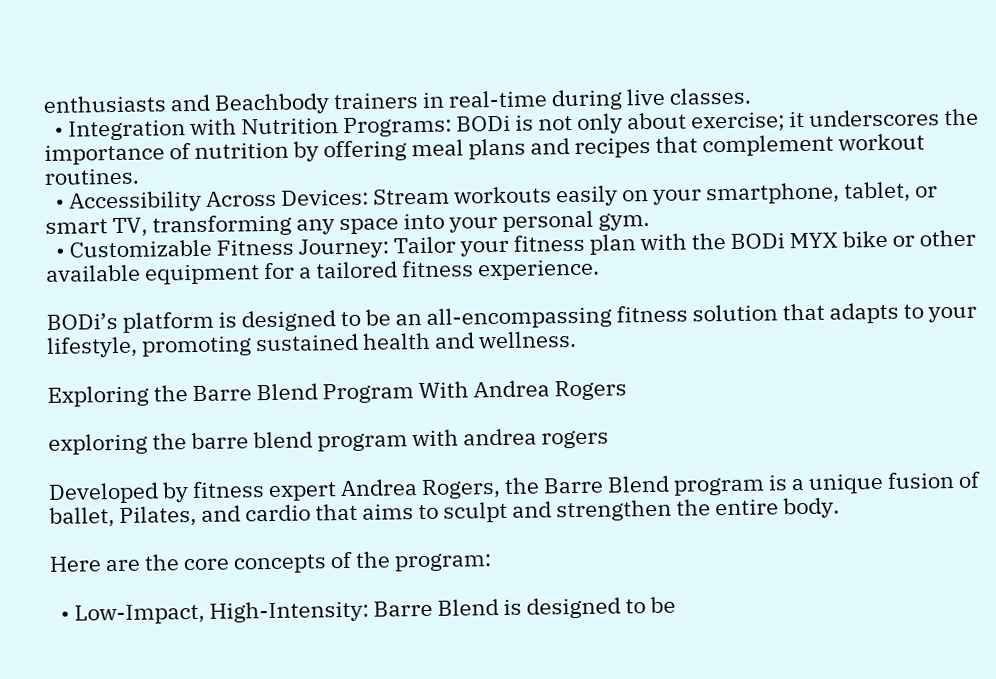enthusiasts and Beachbody trainers in real-time during live classes.
  • Integration with Nutrition Programs: BODi is not only about exercise; it underscores the importance of nutrition by offering meal plans and recipes that complement workout routines.
  • Accessibility Across Devices: Stream workouts easily on your smartphone, tablet, or smart TV, transforming any space into your personal gym.
  • Customizable Fitness Journey: Tailor your fitness plan with the BODi MYX bike or other available equipment for a tailored fitness experience.

BODi’s platform is designed to be an all-encompassing fitness solution that adapts to your lifestyle, promoting sustained health and wellness.

Exploring the Barre Blend Program With Andrea Rogers

exploring the barre blend program with andrea rogers

Developed by fitness expert Andrea Rogers, the Barre Blend program is a unique fusion of ballet, Pilates, and cardio that aims to sculpt and strengthen the entire body.

Here are the core concepts of the program:

  • Low-Impact, High-Intensity: Barre Blend is designed to be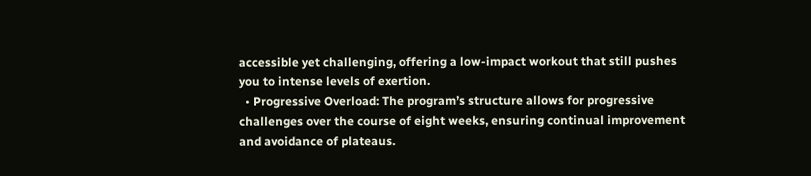accessible yet challenging, offering a low-impact workout that still pushes you to intense levels of exertion.
  • Progressive Overload: The program’s structure allows for progressive challenges over the course of eight weeks, ensuring continual improvement and avoidance of plateaus.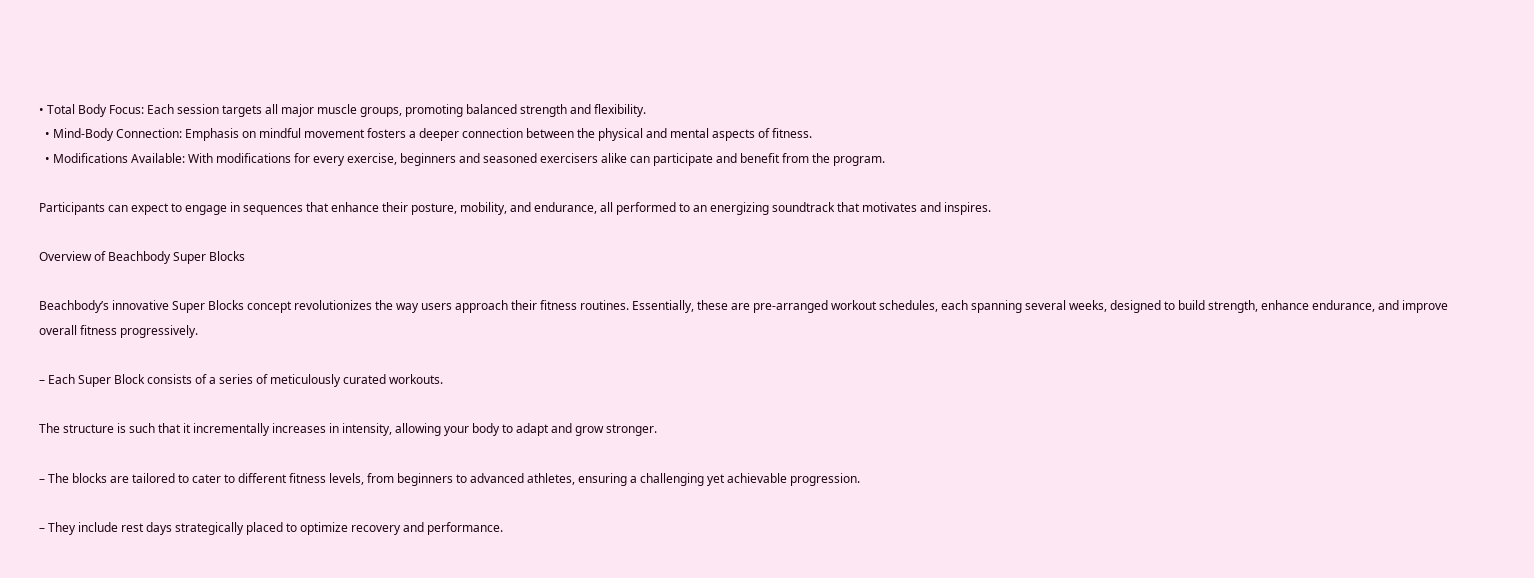• Total Body Focus: Each session targets all major muscle groups, promoting balanced strength and flexibility.
  • Mind-Body Connection: Emphasis on mindful movement fosters a deeper connection between the physical and mental aspects of fitness.
  • Modifications Available: With modifications for every exercise, beginners and seasoned exercisers alike can participate and benefit from the program.

Participants can expect to engage in sequences that enhance their posture, mobility, and endurance, all performed to an energizing soundtrack that motivates and inspires.

Overview of Beachbody Super Blocks

Beachbody’s innovative Super Blocks concept revolutionizes the way users approach their fitness routines. Essentially, these are pre-arranged workout schedules, each spanning several weeks, designed to build strength, enhance endurance, and improve overall fitness progressively.

– Each Super Block consists of a series of meticulously curated workouts.

The structure is such that it incrementally increases in intensity, allowing your body to adapt and grow stronger.

– The blocks are tailored to cater to different fitness levels, from beginners to advanced athletes, ensuring a challenging yet achievable progression.

– They include rest days strategically placed to optimize recovery and performance.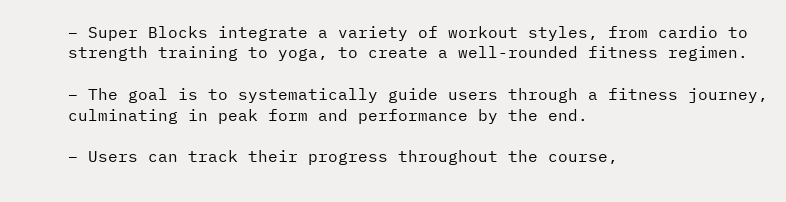– Super Blocks integrate a variety of workout styles, from cardio to strength training to yoga, to create a well-rounded fitness regimen.

– The goal is to systematically guide users through a fitness journey, culminating in peak form and performance by the end.

– Users can track their progress throughout the course,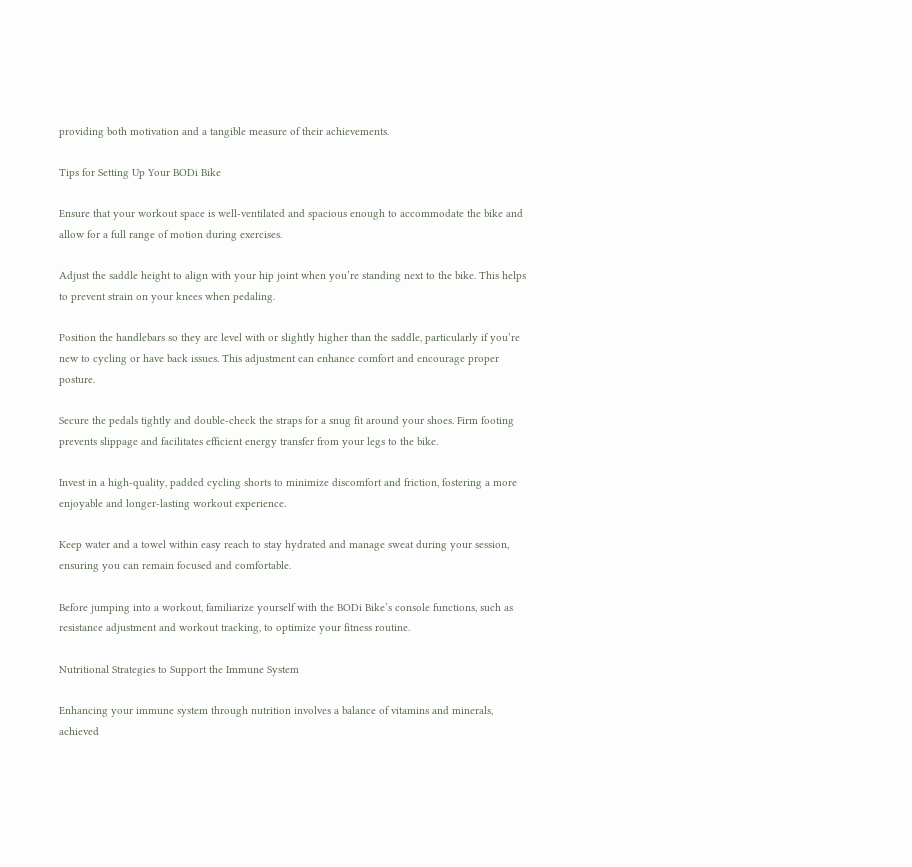providing both motivation and a tangible measure of their achievements.

Tips for Setting Up Your BODi Bike

Ensure that your workout space is well-ventilated and spacious enough to accommodate the bike and allow for a full range of motion during exercises.

Adjust the saddle height to align with your hip joint when you’re standing next to the bike. This helps to prevent strain on your knees when pedaling.

Position the handlebars so they are level with or slightly higher than the saddle, particularly if you’re new to cycling or have back issues. This adjustment can enhance comfort and encourage proper posture.

Secure the pedals tightly and double-check the straps for a snug fit around your shoes. Firm footing prevents slippage and facilitates efficient energy transfer from your legs to the bike.

Invest in a high-quality, padded cycling shorts to minimize discomfort and friction, fostering a more enjoyable and longer-lasting workout experience.

Keep water and a towel within easy reach to stay hydrated and manage sweat during your session, ensuring you can remain focused and comfortable.

Before jumping into a workout, familiarize yourself with the BODi Bike’s console functions, such as resistance adjustment and workout tracking, to optimize your fitness routine.

Nutritional Strategies to Support the Immune System

Enhancing your immune system through nutrition involves a balance of vitamins and minerals, achieved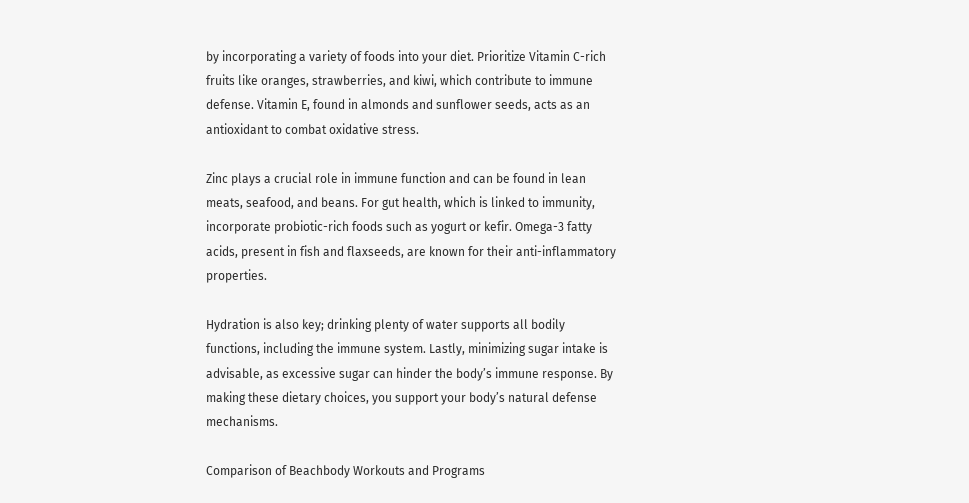by incorporating a variety of foods into your diet. Prioritize Vitamin C-rich fruits like oranges, strawberries, and kiwi, which contribute to immune defense. Vitamin E, found in almonds and sunflower seeds, acts as an antioxidant to combat oxidative stress.

Zinc plays a crucial role in immune function and can be found in lean meats, seafood, and beans. For gut health, which is linked to immunity, incorporate probiotic-rich foods such as yogurt or kefir. Omega-3 fatty acids, present in fish and flaxseeds, are known for their anti-inflammatory properties.

Hydration is also key; drinking plenty of water supports all bodily functions, including the immune system. Lastly, minimizing sugar intake is advisable, as excessive sugar can hinder the body’s immune response. By making these dietary choices, you support your body’s natural defense mechanisms.

Comparison of Beachbody Workouts and Programs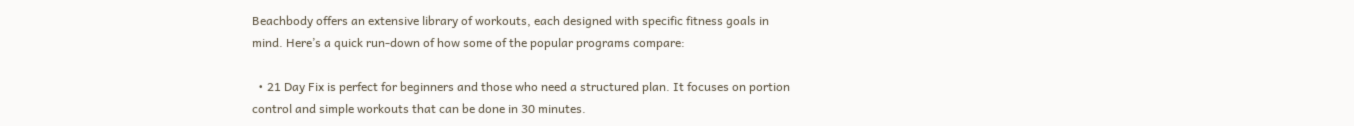Beachbody offers an extensive library of workouts, each designed with specific fitness goals in mind. Here’s a quick run-down of how some of the popular programs compare:

  • 21 Day Fix is perfect for beginners and those who need a structured plan. It focuses on portion control and simple workouts that can be done in 30 minutes.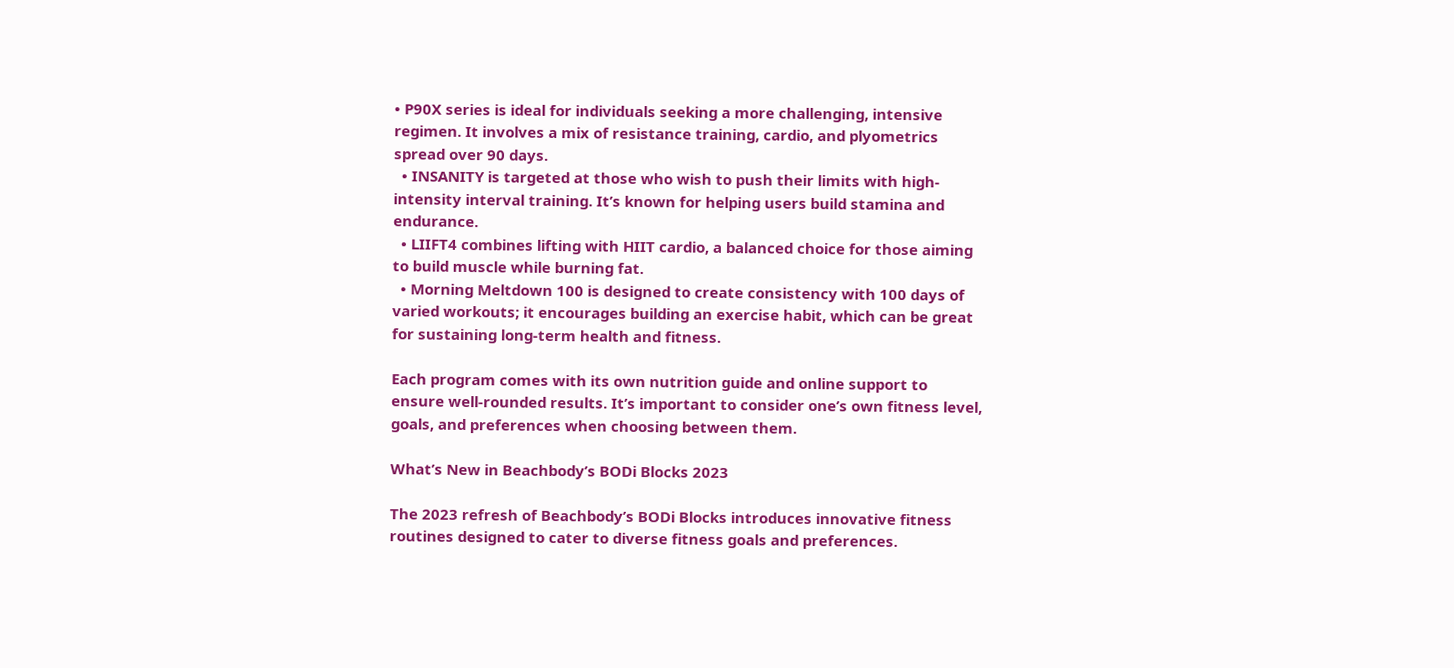• P90X series is ideal for individuals seeking a more challenging, intensive regimen. It involves a mix of resistance training, cardio, and plyometrics spread over 90 days.
  • INSANITY is targeted at those who wish to push their limits with high-intensity interval training. It’s known for helping users build stamina and endurance.
  • LIIFT4 combines lifting with HIIT cardio, a balanced choice for those aiming to build muscle while burning fat.
  • Morning Meltdown 100 is designed to create consistency with 100 days of varied workouts; it encourages building an exercise habit, which can be great for sustaining long-term health and fitness.

Each program comes with its own nutrition guide and online support to ensure well-rounded results. It’s important to consider one’s own fitness level, goals, and preferences when choosing between them.

What’s New in Beachbody’s BODi Blocks 2023

The 2023 refresh of Beachbody’s BODi Blocks introduces innovative fitness routines designed to cater to diverse fitness goals and preferences.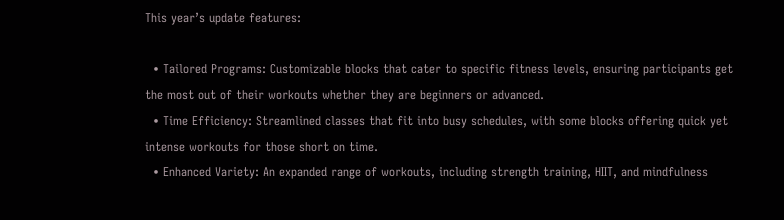This year’s update features:

  • Tailored Programs: Customizable blocks that cater to specific fitness levels, ensuring participants get the most out of their workouts whether they are beginners or advanced.
  • Time Efficiency: Streamlined classes that fit into busy schedules, with some blocks offering quick yet intense workouts for those short on time.
  • Enhanced Variety: An expanded range of workouts, including strength training, HIIT, and mindfulness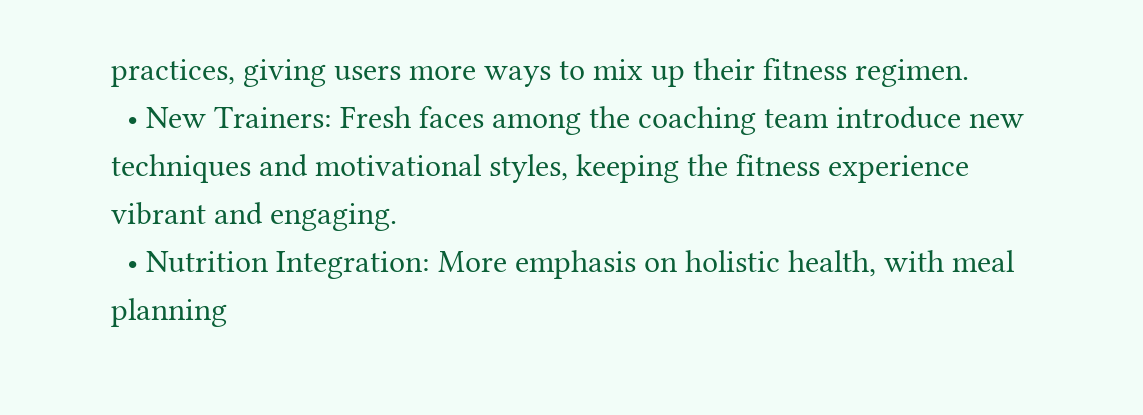practices, giving users more ways to mix up their fitness regimen.
  • New Trainers: Fresh faces among the coaching team introduce new techniques and motivational styles, keeping the fitness experience vibrant and engaging.
  • Nutrition Integration: More emphasis on holistic health, with meal planning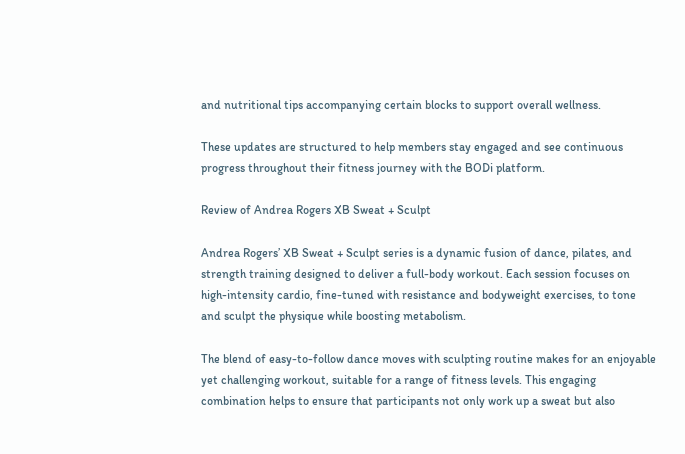and nutritional tips accompanying certain blocks to support overall wellness.

These updates are structured to help members stay engaged and see continuous progress throughout their fitness journey with the BODi platform.

Review of Andrea Rogers XB Sweat + Sculpt

Andrea Rogers’ XB Sweat + Sculpt series is a dynamic fusion of dance, pilates, and strength training designed to deliver a full-body workout. Each session focuses on high-intensity cardio, fine-tuned with resistance and bodyweight exercises, to tone and sculpt the physique while boosting metabolism.

The blend of easy-to-follow dance moves with sculpting routine makes for an enjoyable yet challenging workout, suitable for a range of fitness levels. This engaging combination helps to ensure that participants not only work up a sweat but also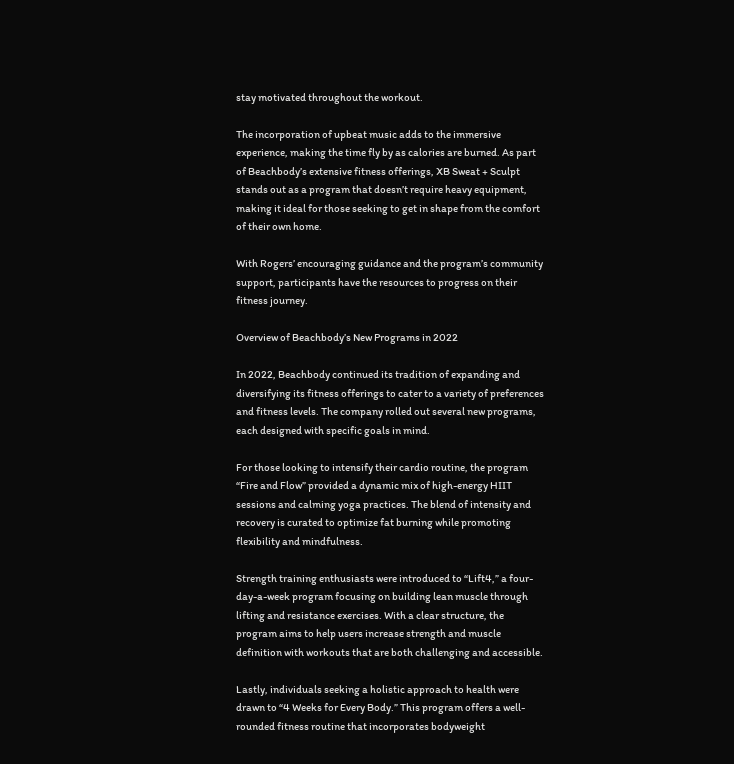stay motivated throughout the workout.

The incorporation of upbeat music adds to the immersive experience, making the time fly by as calories are burned. As part of Beachbody’s extensive fitness offerings, XB Sweat + Sculpt stands out as a program that doesn’t require heavy equipment, making it ideal for those seeking to get in shape from the comfort of their own home.

With Rogers’ encouraging guidance and the program’s community support, participants have the resources to progress on their fitness journey.

Overview of Beachbody’s New Programs in 2022

In 2022, Beachbody continued its tradition of expanding and diversifying its fitness offerings to cater to a variety of preferences and fitness levels. The company rolled out several new programs, each designed with specific goals in mind.

For those looking to intensify their cardio routine, the program “Fire and Flow” provided a dynamic mix of high-energy HIIT sessions and calming yoga practices. The blend of intensity and recovery is curated to optimize fat burning while promoting flexibility and mindfulness.

Strength training enthusiasts were introduced to “Lift4,” a four-day-a-week program focusing on building lean muscle through lifting and resistance exercises. With a clear structure, the program aims to help users increase strength and muscle definition with workouts that are both challenging and accessible.

Lastly, individuals seeking a holistic approach to health were drawn to “4 Weeks for Every Body.” This program offers a well-rounded fitness routine that incorporates bodyweight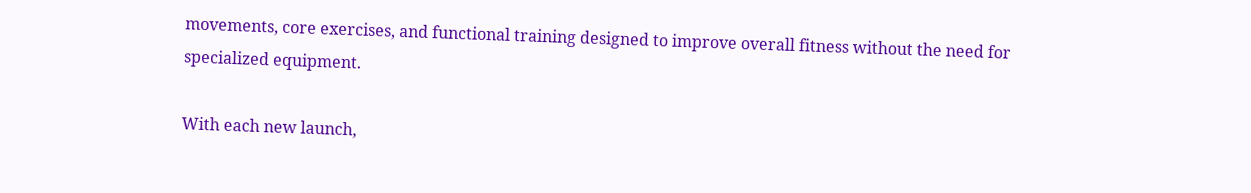movements, core exercises, and functional training designed to improve overall fitness without the need for specialized equipment.

With each new launch,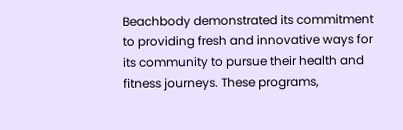Beachbody demonstrated its commitment to providing fresh and innovative ways for its community to pursue their health and fitness journeys. These programs,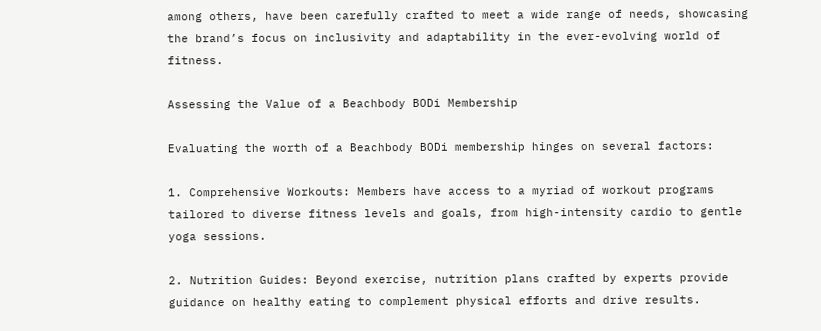among others, have been carefully crafted to meet a wide range of needs, showcasing the brand’s focus on inclusivity and adaptability in the ever-evolving world of fitness.

Assessing the Value of a Beachbody BODi Membership

Evaluating the worth of a Beachbody BODi membership hinges on several factors:

1. Comprehensive Workouts: Members have access to a myriad of workout programs tailored to diverse fitness levels and goals, from high-intensity cardio to gentle yoga sessions.

2. Nutrition Guides: Beyond exercise, nutrition plans crafted by experts provide guidance on healthy eating to complement physical efforts and drive results.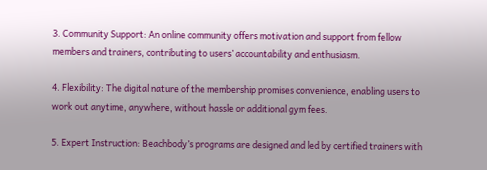3. Community Support: An online community offers motivation and support from fellow members and trainers, contributing to users’ accountability and enthusiasm.

4. Flexibility: The digital nature of the membership promises convenience, enabling users to work out anytime, anywhere, without hassle or additional gym fees.

5. Expert Instruction: Beachbody’s programs are designed and led by certified trainers with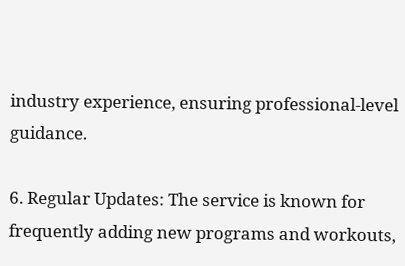industry experience, ensuring professional-level guidance.

6. Regular Updates: The service is known for frequently adding new programs and workouts,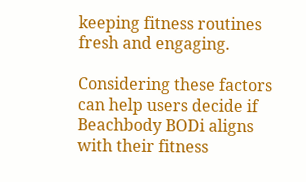keeping fitness routines fresh and engaging.

Considering these factors can help users decide if Beachbody BODi aligns with their fitness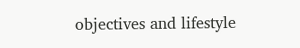objectives and lifestyle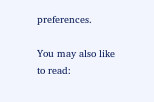preferences.

You may also like to read: